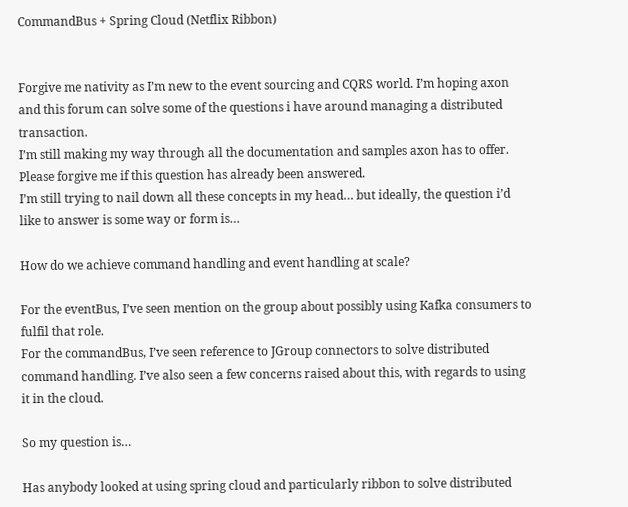CommandBus + Spring Cloud (Netflix Ribbon)


Forgive me nativity as I’m new to the event sourcing and CQRS world. I’m hoping axon and this forum can solve some of the questions i have around managing a distributed transaction.
I’m still making my way through all the documentation and samples axon has to offer. Please forgive me if this question has already been answered.
I’m still trying to nail down all these concepts in my head… but ideally, the question i’d like to answer is some way or form is…

How do we achieve command handling and event handling at scale?

For the eventBus, I’ve seen mention on the group about possibly using Kafka consumers to fulfil that role.
For the commandBus, I’ve seen reference to JGroup connectors to solve distributed command handling. I’ve also seen a few concerns raised about this, with regards to using it in the cloud.

So my question is…

Has anybody looked at using spring cloud and particularly ribbon to solve distributed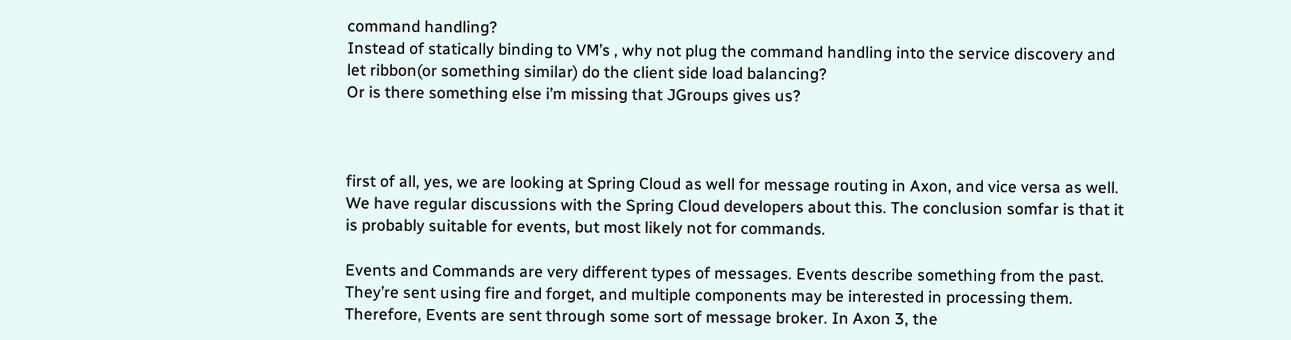command handling?
Instead of statically binding to VM’s , why not plug the command handling into the service discovery and let ribbon(or something similar) do the client side load balancing?
Or is there something else i’m missing that JGroups gives us?



first of all, yes, we are looking at Spring Cloud as well for message routing in Axon, and vice versa as well. We have regular discussions with the Spring Cloud developers about this. The conclusion somfar is that it is probably suitable for events, but most likely not for commands.

Events and Commands are very different types of messages. Events describe something from the past. They’re sent using fire and forget, and multiple components may be interested in processing them. Therefore, Events are sent through some sort of message broker. In Axon 3, the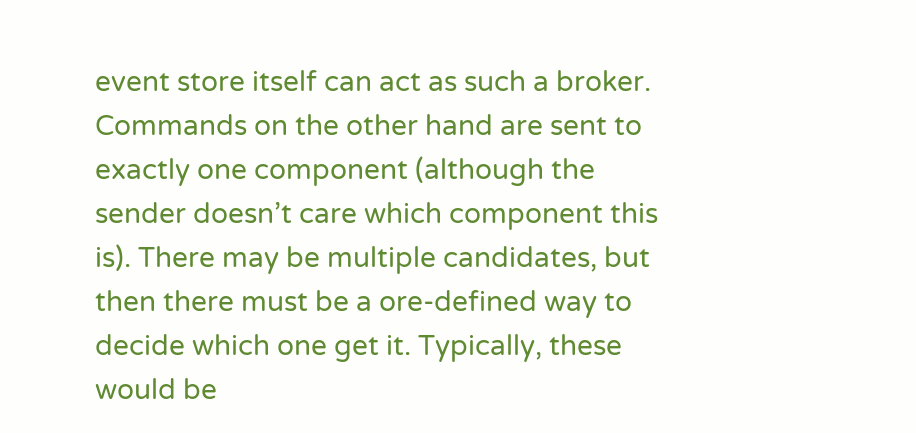event store itself can act as such a broker.
Commands on the other hand are sent to exactly one component (although the sender doesn’t care which component this is). There may be multiple candidates, but then there must be a ore-defined way to decide which one get it. Typically, these would be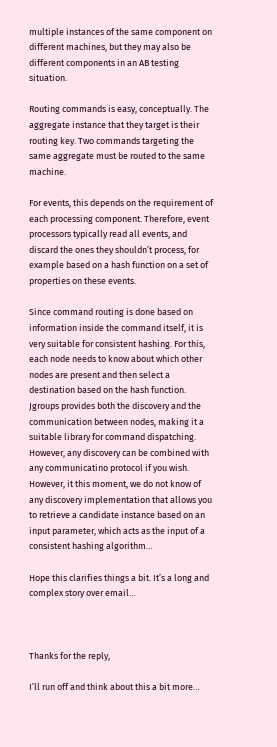multiple instances of the same component on different machines, but they may also be different components in an AB testing situation.

Routing commands is easy, conceptually. The aggregate instance that they target is their routing key. Two commands targeting the same aggregate must be routed to the same machine.

For events, this depends on the requirement of each processing component. Therefore, event processors typically read all events, and discard the ones they shouldn’t process, for example based on a hash function on a set of properties on these events.

Since command routing is done based on information inside the command itself, it is very suitable for consistent hashing. For this, each node needs to know about which other nodes are present and then select a destination based on the hash function. Jgroups provides both the discovery and the communication between nodes, making it a suitable library for command dispatching. However, any discovery can be combined with any communicatino protocol if you wish. However, it this moment, we do not know of any discovery implementation that allows you to retrieve a candidate instance based on an input parameter, which acts as the input of a consistent hashing algorithm…

Hope this clarifies things a bit. It’s a long and complex story over email…



Thanks for the reply,

I’ll run off and think about this a bit more…